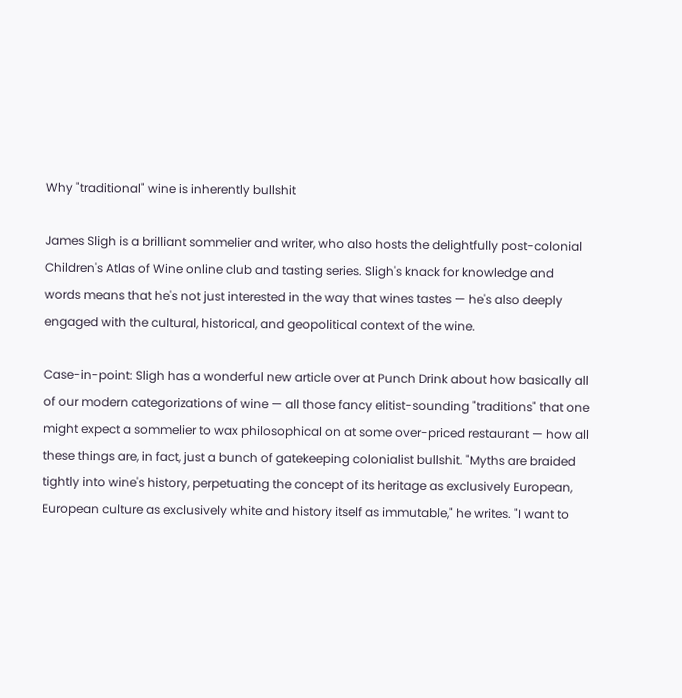Why "traditional" wine is inherently bullshit

James Sligh is a brilliant sommelier and writer, who also hosts the delightfully post-colonial Children's Atlas of Wine online club and tasting series. Sligh's knack for knowledge and words means that he's not just interested in the way that wines tastes — he's also deeply engaged with the cultural, historical, and geopolitical context of the wine.

Case-in-point: Sligh has a wonderful new article over at Punch Drink about how basically all of our modern categorizations of wine — all those fancy elitist-sounding "traditions" that one might expect a sommelier to wax philosophical on at some over-priced restaurant — how all these things are, in fact, just a bunch of gatekeeping colonialist bullshit. "Myths are braided tightly into wine's history, perpetuating the concept of its heritage as exclusively European, European culture as exclusively white and history itself as immutable," he writes. "I want to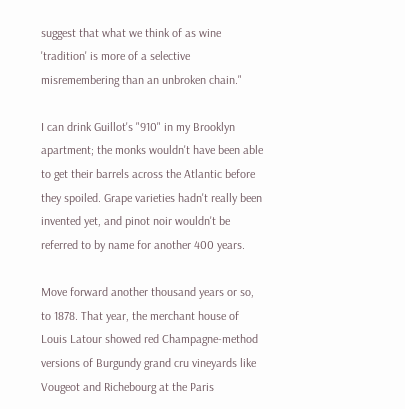suggest that what we think of as wine 'tradition' is more of a selective misremembering than an unbroken chain."

I can drink Guillot's "910" in my Brooklyn apartment; the monks wouldn't have been able to get their barrels across the Atlantic before they spoiled. Grape varieties hadn't really been invented yet, and pinot noir wouldn't be referred to by name for another 400 years.

Move forward another thousand years or so, to 1878. That year, the merchant house of Louis Latour showed red Champagne-method versions of Burgundy grand cru vineyards like Vougeot and Richebourg at the Paris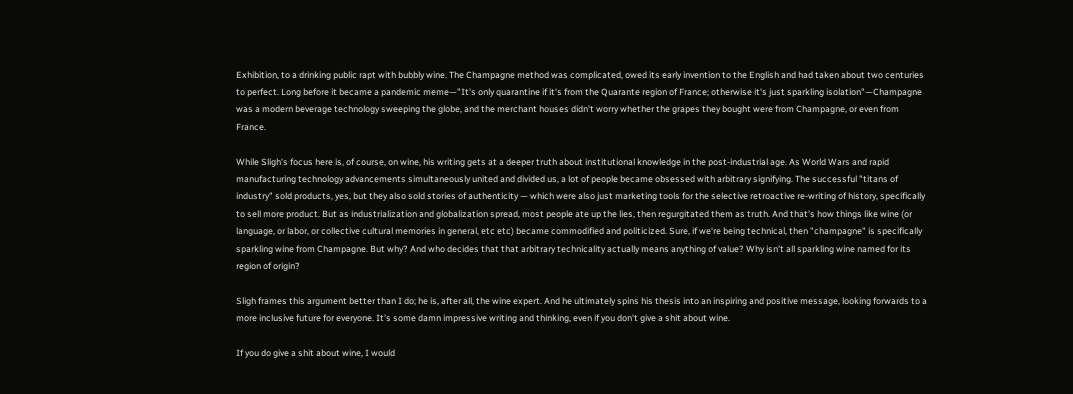Exhibition, to a drinking public rapt with bubbly wine. The Champagne method was complicated, owed its early invention to the English and had taken about two centuries to perfect. Long before it became a pandemic meme—"It's only quarantine if it's from the Quarante region of France; otherwise it's just sparkling isolation"—Champagne was a modern beverage technology sweeping the globe, and the merchant houses didn't worry whether the grapes they bought were from Champagne, or even from France.

While Sligh's focus here is, of course, on wine, his writing gets at a deeper truth about institutional knowledge in the post-industrial age. As World Wars and rapid manufacturing technology advancements simultaneously united and divided us, a lot of people became obsessed with arbitrary signifying. The successful "titans of industry" sold products, yes, but they also sold stories of authenticity — which were also just marketing tools for the selective retroactive re-writing of history, specifically to sell more product. But as industrialization and globalization spread, most people ate up the lies, then regurgitated them as truth. And that's how things like wine (or language, or labor, or collective cultural memories in general, etc etc) became commodified and politicized. Sure, if we're being technical, then "champagne" is specifically sparkling wine from Champagne. But why? And who decides that that arbitrary technicality actually means anything of value? Why isn't all sparkling wine named for its region of origin?

Sligh frames this argument better than I do; he is, after all, the wine expert. And he ultimately spins his thesis into an inspiring and positive message, looking forwards to a more inclusive future for everyone. It's some damn impressive writing and thinking, even if you don't give a shit about wine.

If you do give a shit about wine, I would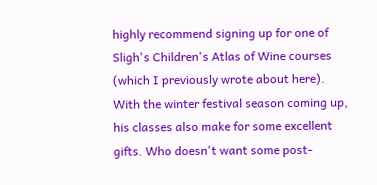highly recommend signing up for one of Sligh's Children's Atlas of Wine courses (which I previously wrote about here). With the winter festival season coming up, his classes also make for some excellent gifts. Who doesn't want some post-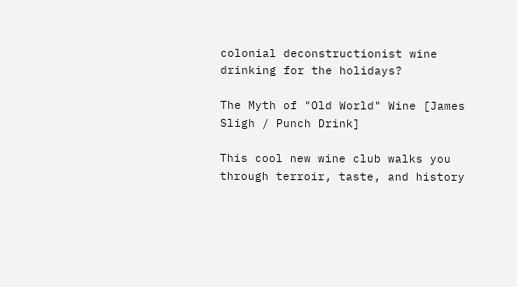colonial deconstructionist wine drinking for the holidays?

The Myth of "Old World" Wine [James Sligh / Punch Drink]

This cool new wine club walks you through terroir, taste, and history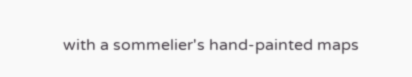with a sommelier's hand-painted maps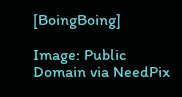[BoingBoing]

Image: Public Domain via NeedPix